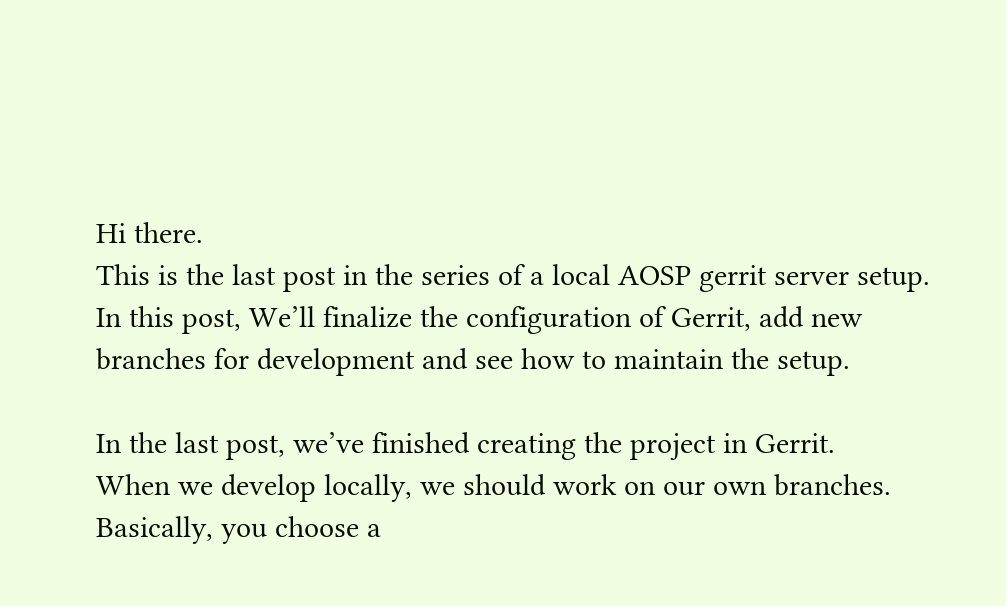Hi there.
This is the last post in the series of a local AOSP gerrit server setup.
In this post, We’ll finalize the configuration of Gerrit, add new branches for development and see how to maintain the setup.

In the last post, we’ve finished creating the project in Gerrit.
When we develop locally, we should work on our own branches. Basically, you choose a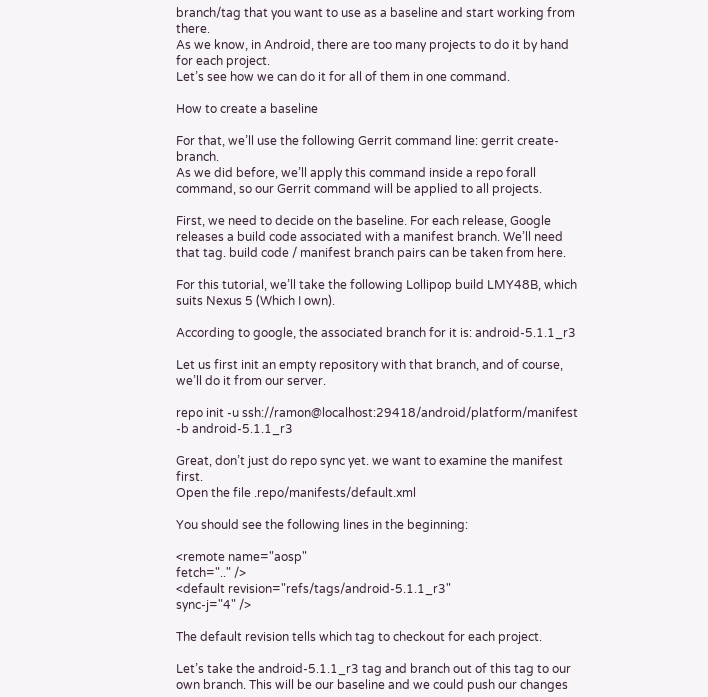branch/tag that you want to use as a baseline and start working from there.
As we know, in Android, there are too many projects to do it by hand for each project.
Let’s see how we can do it for all of them in one command.

How to create a baseline

For that, we’ll use the following Gerrit command line: gerrit create-branch.
As we did before, we’ll apply this command inside a repo forall command, so our Gerrit command will be applied to all projects.

First, we need to decide on the baseline. For each release, Google releases a build code associated with a manifest branch. We’ll need that tag. build code / manifest branch pairs can be taken from here.

For this tutorial, we’ll take the following Lollipop build LMY48B, which suits Nexus 5 (Which I own).

According to google, the associated branch for it is: android-5.1.1_r3

Let us first init an empty repository with that branch, and of course, we’ll do it from our server.

repo init -u ssh://ramon@localhost:29418/android/platform/manifest -b android-5.1.1_r3

Great, don’t just do repo sync yet. we want to examine the manifest first.
Open the file .repo/manifests/default.xml

You should see the following lines in the beginning:

<remote name="aosp"
fetch=".." />
<default revision="refs/tags/android-5.1.1_r3"
sync-j="4" />

The default revision tells which tag to checkout for each project.

Let’s take the android-5.1.1_r3 tag and branch out of this tag to our own branch. This will be our baseline and we could push our changes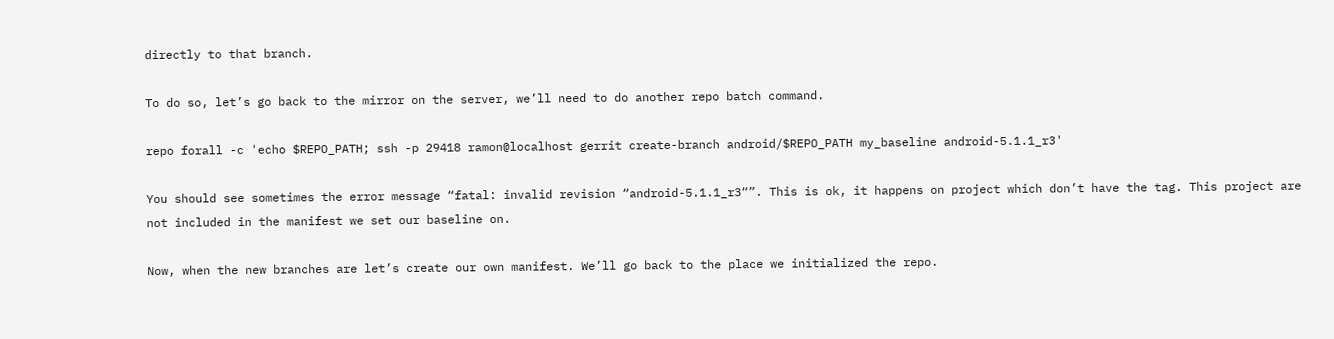directly to that branch.

To do so, let’s go back to the mirror on the server, we’ll need to do another repo batch command.

repo forall -c 'echo $REPO_PATH; ssh -p 29418 ramon@localhost gerrit create-branch android/$REPO_PATH my_baseline android-5.1.1_r3'

You should see sometimes the error message “fatal: invalid revision “android-5.1.1_r3“”. This is ok, it happens on project which don’t have the tag. This project are not included in the manifest we set our baseline on.

Now, when the new branches are let’s create our own manifest. We’ll go back to the place we initialized the repo.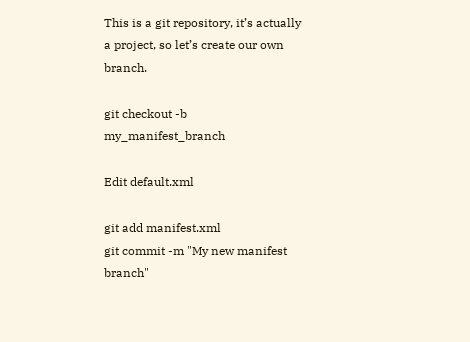This is a git repository, it’s actually a project, so let’s create our own branch.

git checkout -b my_manifest_branch

Edit default.xml

git add manifest.xml
git commit -m "My new manifest branch"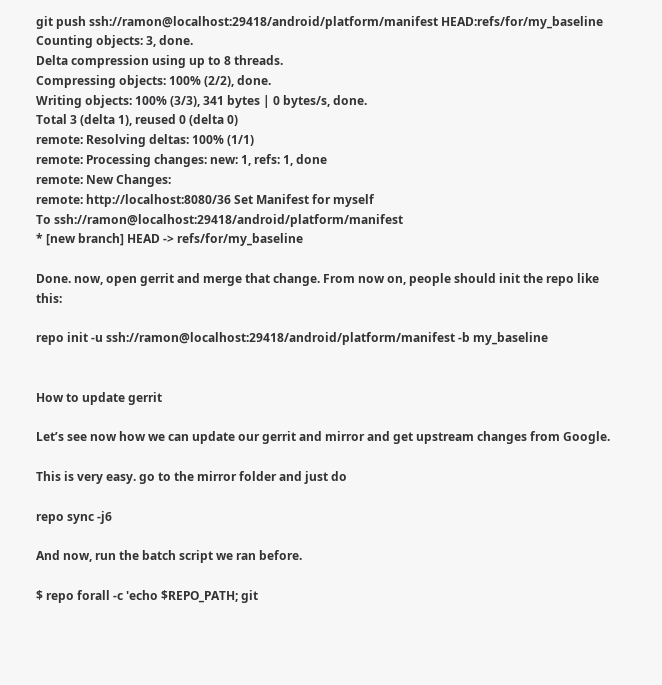git push ssh://ramon@localhost:29418/android/platform/manifest HEAD:refs/for/my_baseline
Counting objects: 3, done.
Delta compression using up to 8 threads.
Compressing objects: 100% (2/2), done.
Writing objects: 100% (3/3), 341 bytes | 0 bytes/s, done.
Total 3 (delta 1), reused 0 (delta 0)
remote: Resolving deltas: 100% (1/1)
remote: Processing changes: new: 1, refs: 1, done
remote: New Changes:
remote: http://localhost:8080/36 Set Manifest for myself
To ssh://ramon@localhost:29418/android/platform/manifest
* [new branch] HEAD -> refs/for/my_baseline

Done. now, open gerrit and merge that change. From now on, people should init the repo like this:

repo init -u ssh://ramon@localhost:29418/android/platform/manifest -b my_baseline


How to update gerrit

Let’s see now how we can update our gerrit and mirror and get upstream changes from Google.

This is very easy. go to the mirror folder and just do

repo sync -j6

And now, run the batch script we ran before.

$ repo forall -c 'echo $REPO_PATH; git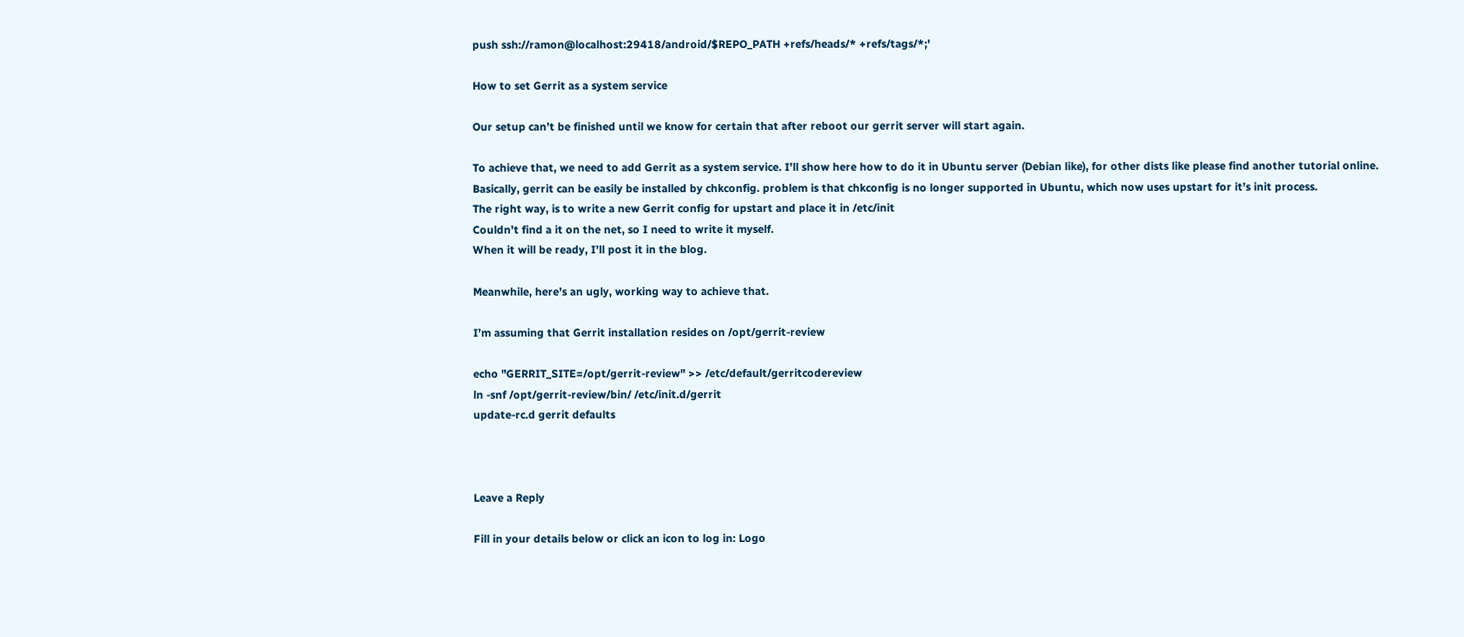push ssh://ramon@localhost:29418/android/$REPO_PATH +refs/heads/* +refs/tags/*;'

How to set Gerrit as a system service

Our setup can’t be finished until we know for certain that after reboot our gerrit server will start again.

To achieve that, we need to add Gerrit as a system service. I’ll show here how to do it in Ubuntu server (Debian like), for other dists like please find another tutorial online.
Basically, gerrit can be easily be installed by chkconfig. problem is that chkconfig is no longer supported in Ubuntu, which now uses upstart for it’s init process.
The right way, is to write a new Gerrit config for upstart and place it in /etc/init
Couldn’t find a it on the net, so I need to write it myself.
When it will be ready, I’ll post it in the blog.

Meanwhile, here’s an ugly, working way to achieve that.

I’m assuming that Gerrit installation resides on /opt/gerrit-review

echo "GERRIT_SITE=/opt/gerrit-review" >> /etc/default/gerritcodereview
ln -snf /opt/gerrit-review/bin/ /etc/init.d/gerrit
update-rc.d gerrit defaults



Leave a Reply

Fill in your details below or click an icon to log in: Logo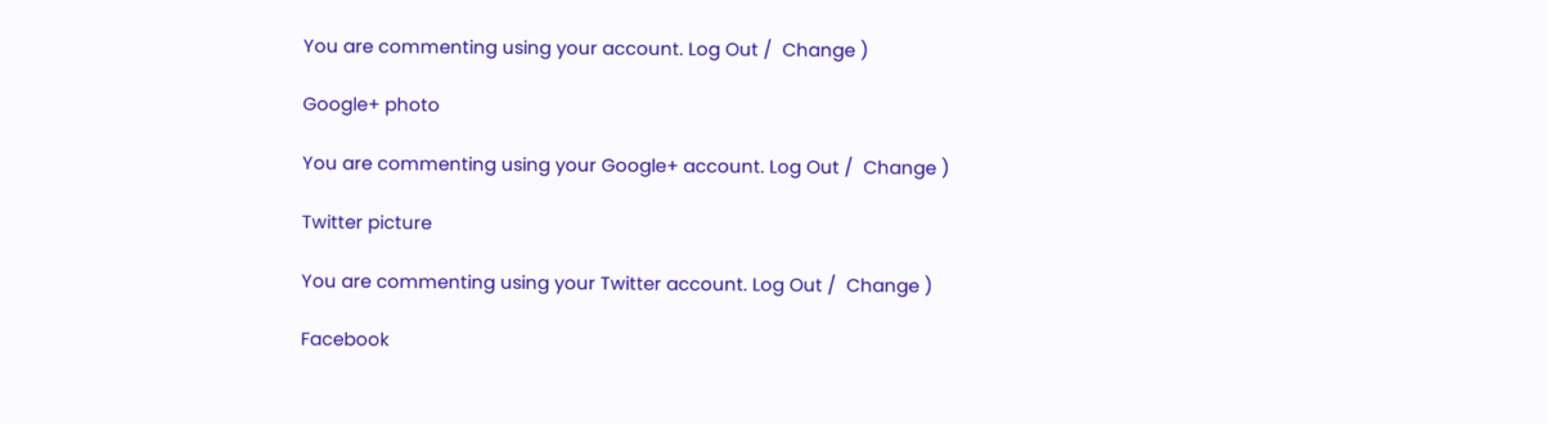You are commenting using your account. Log Out /  Change )

Google+ photo

You are commenting using your Google+ account. Log Out /  Change )

Twitter picture

You are commenting using your Twitter account. Log Out /  Change )

Facebook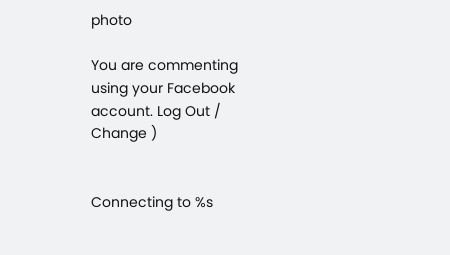photo

You are commenting using your Facebook account. Log Out /  Change )


Connecting to %s